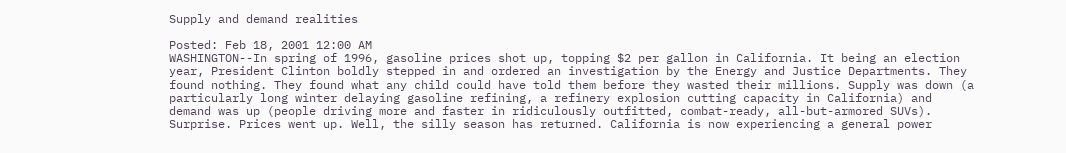Supply and demand realities

Posted: Feb 18, 2001 12:00 AM
WASHINGTON--In spring of 1996, gasoline prices shot up, topping $2 per gallon in California. It being an election year, President Clinton boldly stepped in and ordered an investigation by the Energy and Justice Departments. They found nothing. They found what any child could have told them before they wasted their millions. Supply was down (a particularly long winter delaying gasoline refining, a refinery explosion cutting capacity in California) and demand was up (people driving more and faster in ridiculously outfitted, combat-ready, all-but-armored SUVs). Surprise. Prices went up. Well, the silly season has returned. California is now experiencing a general power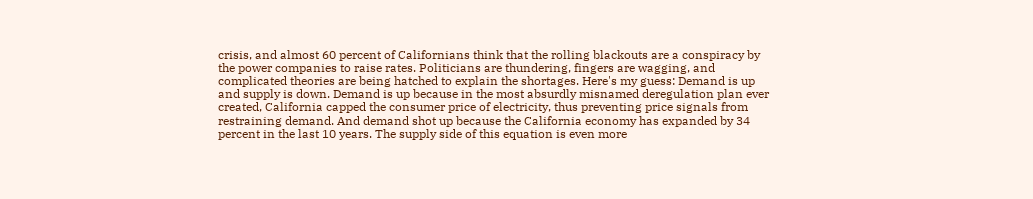crisis, and almost 60 percent of Californians think that the rolling blackouts are a conspiracy by the power companies to raise rates. Politicians are thundering, fingers are wagging, and complicated theories are being hatched to explain the shortages. Here's my guess: Demand is up and supply is down. Demand is up because in the most absurdly misnamed deregulation plan ever created, California capped the consumer price of electricity, thus preventing price signals from restraining demand. And demand shot up because the California economy has expanded by 34 percent in the last 10 years. The supply side of this equation is even more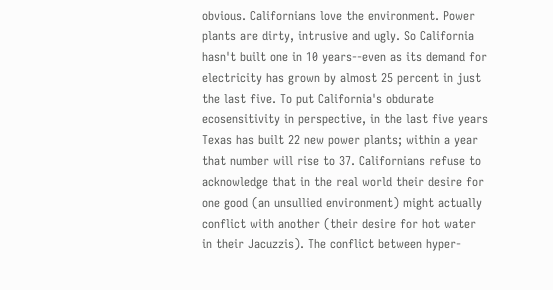obvious. Californians love the environment. Power plants are dirty, intrusive and ugly. So California hasn't built one in 10 years--even as its demand for electricity has grown by almost 25 percent in just the last five. To put California's obdurate ecosensitivity in perspective, in the last five years Texas has built 22 new power plants; within a year that number will rise to 37. Californians refuse to acknowledge that in the real world their desire for one good (an unsullied environment) might actually conflict with another (their desire for hot water in their Jacuzzis). The conflict between hyper-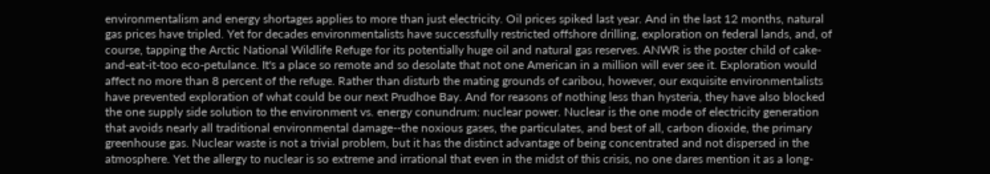environmentalism and energy shortages applies to more than just electricity. Oil prices spiked last year. And in the last 12 months, natural gas prices have tripled. Yet for decades environmentalists have successfully restricted offshore drilling, exploration on federal lands, and, of course, tapping the Arctic National Wildlife Refuge for its potentially huge oil and natural gas reserves. ANWR is the poster child of cake-and-eat-it-too eco-petulance. It's a place so remote and so desolate that not one American in a million will ever see it. Exploration would affect no more than 8 percent of the refuge. Rather than disturb the mating grounds of caribou, however, our exquisite environmentalists have prevented exploration of what could be our next Prudhoe Bay. And for reasons of nothing less than hysteria, they have also blocked the one supply side solution to the environment vs. energy conundrum: nuclear power. Nuclear is the one mode of electricity generation that avoids nearly all traditional environmental damage--the noxious gases, the particulates, and best of all, carbon dioxide, the primary greenhouse gas. Nuclear waste is not a trivial problem, but it has the distinct advantage of being concentrated and not dispersed in the atmosphere. Yet the allergy to nuclear is so extreme and irrational that even in the midst of this crisis, no one dares mention it as a long-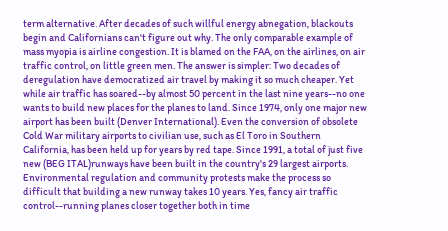term alternative. After decades of such willful energy abnegation, blackouts begin and Californians can't figure out why. The only comparable example of mass myopia is airline congestion. It is blamed on the FAA, on the airlines, on air traffic control, on little green men. The answer is simpler: Two decades of deregulation have democratized air travel by making it so much cheaper. Yet while air traffic has soared--by almost 50 percent in the last nine years--no one wants to build new places for the planes to land. Since 1974, only one major new airport has been built (Denver International). Even the conversion of obsolete Cold War military airports to civilian use, such as El Toro in Southern California, has been held up for years by red tape. Since 1991, a total of just five new (BEG ITAL)runways have been built in the country's 29 largest airports. Environmental regulation and community protests make the process so difficult that building a new runway takes 10 years. Yes, fancy air traffic control--running planes closer together both in time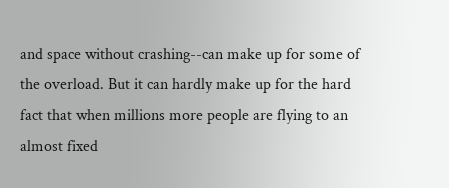and space without crashing--can make up for some of the overload. But it can hardly make up for the hard fact that when millions more people are flying to an almost fixed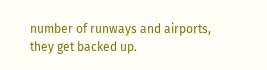number of runways and airports, they get backed up.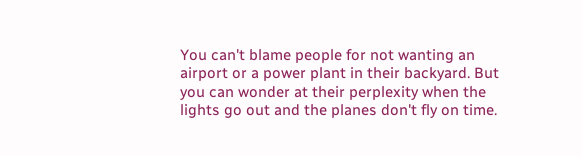You can't blame people for not wanting an airport or a power plant in their backyard. But you can wonder at their perplexity when the lights go out and the planes don't fly on time.